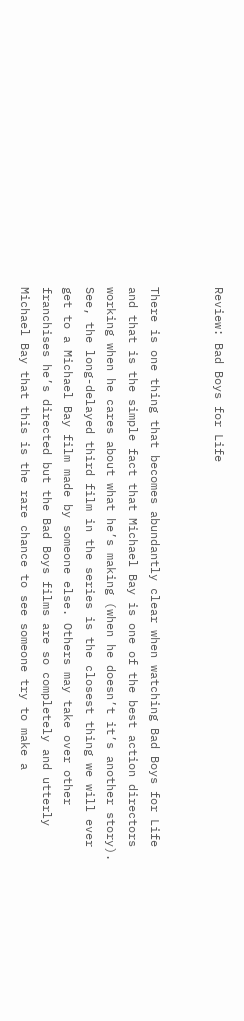Review: Bad Boys for Life


There is one thing that becomes abundantly clear when watching Bad Boys for Life and that is the simple fact that Michael Bay is one of the best action directors working when he cares about what he’s making (when he doesn’t it’s another story). See, the long-delayed third film in the series is the closest thing we will ever get to a Michael Bay film made by someone else. Others may take over other franchises he’s directed but the Bad Boys films are so completely and utterly Michael Bay that this is the rare chance to see someone try to make a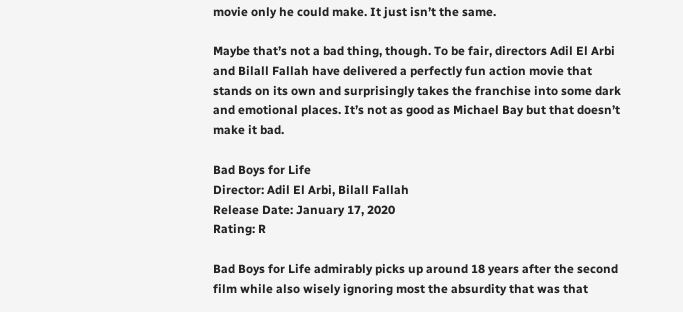movie only he could make. It just isn’t the same.

Maybe that’s not a bad thing, though. To be fair, directors Adil El Arbi and Bilall Fallah have delivered a perfectly fun action movie that stands on its own and surprisingly takes the franchise into some dark and emotional places. It’s not as good as Michael Bay but that doesn’t make it bad.

Bad Boys for Life
Director: Adil El Arbi, Bilall Fallah
Release Date: January 17, 2020
Rating: R

Bad Boys for Life admirably picks up around 18 years after the second film while also wisely ignoring most the absurdity that was that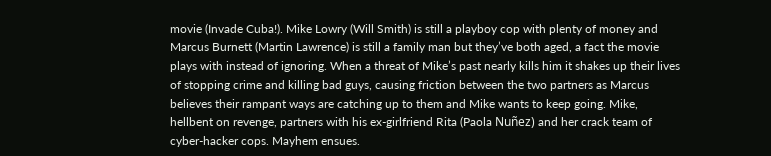movie (Invade Cuba!). Mike Lowry (Will Smith) is still a playboy cop with plenty of money and Marcus Burnett (Martin Lawrence) is still a family man but they’ve both aged, a fact the movie plays with instead of ignoring. When a threat of Mike’s past nearly kills him it shakes up their lives of stopping crime and killing bad guys, causing friction between the two partners as Marcus believes their rampant ways are catching up to them and Mike wants to keep going. Mike, hellbent on revenge, partners with his ex-girlfriend Rita (Paola Nuñez) and her crack team of cyber-hacker cops. Mayhem ensues.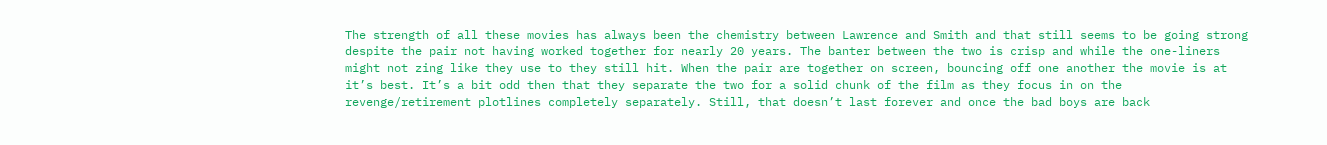The strength of all these movies has always been the chemistry between Lawrence and Smith and that still seems to be going strong despite the pair not having worked together for nearly 20 years. The banter between the two is crisp and while the one-liners might not zing like they use to they still hit. When the pair are together on screen, bouncing off one another the movie is at it’s best. It’s a bit odd then that they separate the two for a solid chunk of the film as they focus in on the revenge/retirement plotlines completely separately. Still, that doesn’t last forever and once the bad boys are back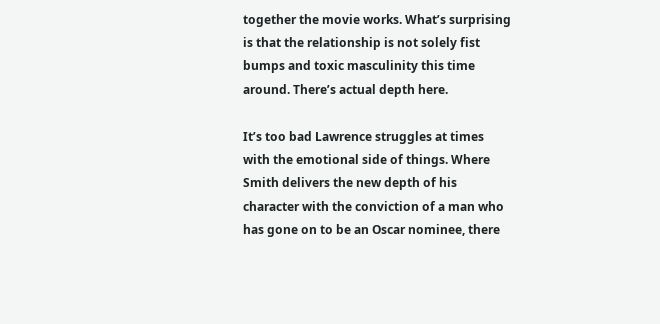together the movie works. What’s surprising is that the relationship is not solely fist bumps and toxic masculinity this time around. There’s actual depth here.

It’s too bad Lawrence struggles at times with the emotional side of things. Where Smith delivers the new depth of his character with the conviction of a man who has gone on to be an Oscar nominee, there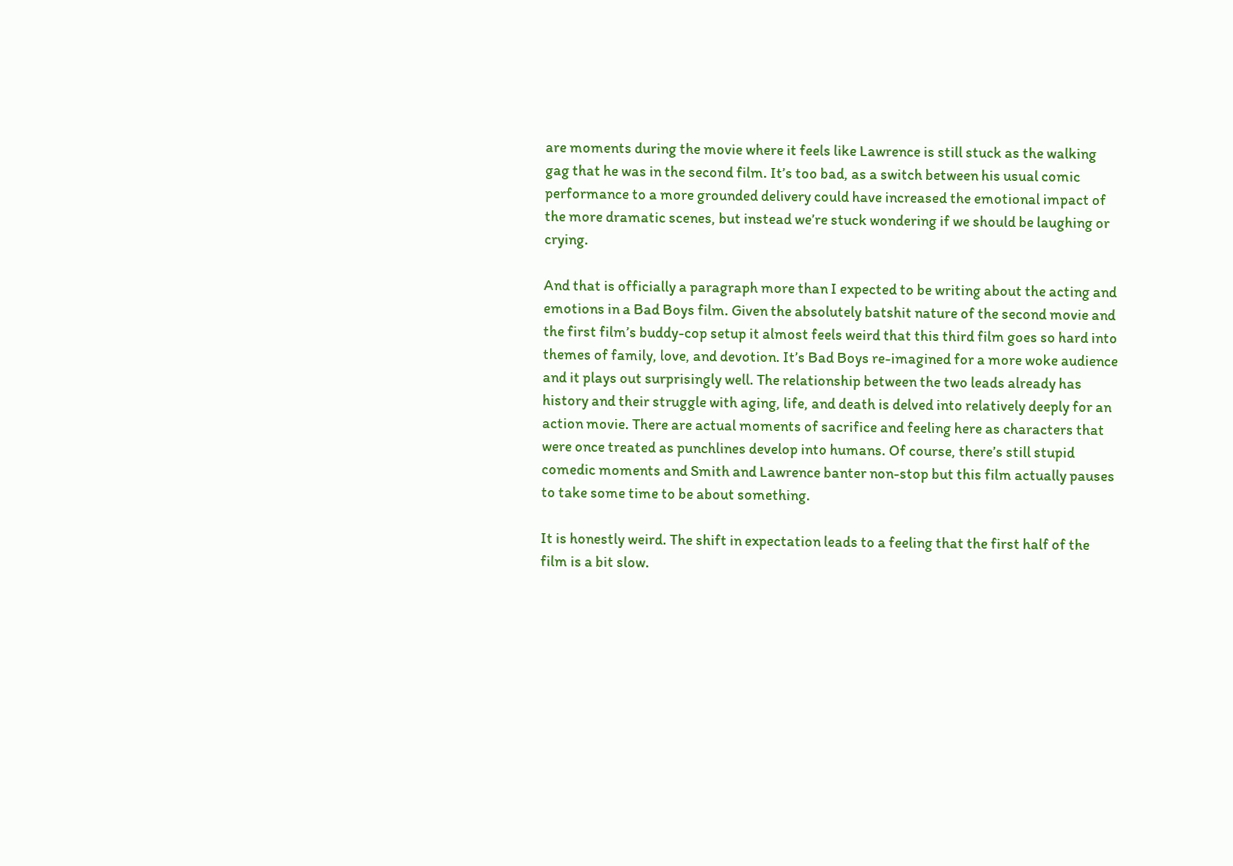are moments during the movie where it feels like Lawrence is still stuck as the walking gag that he was in the second film. It’s too bad, as a switch between his usual comic performance to a more grounded delivery could have increased the emotional impact of the more dramatic scenes, but instead we’re stuck wondering if we should be laughing or crying.

And that is officially a paragraph more than I expected to be writing about the acting and emotions in a Bad Boys film. Given the absolutely batshit nature of the second movie and the first film’s buddy-cop setup it almost feels weird that this third film goes so hard into themes of family, love, and devotion. It’s Bad Boys re-imagined for a more woke audience and it plays out surprisingly well. The relationship between the two leads already has history and their struggle with aging, life, and death is delved into relatively deeply for an action movie. There are actual moments of sacrifice and feeling here as characters that were once treated as punchlines develop into humans. Of course, there’s still stupid comedic moments and Smith and Lawrence banter non-stop but this film actually pauses to take some time to be about something.

It is honestly weird. The shift in expectation leads to a feeling that the first half of the film is a bit slow.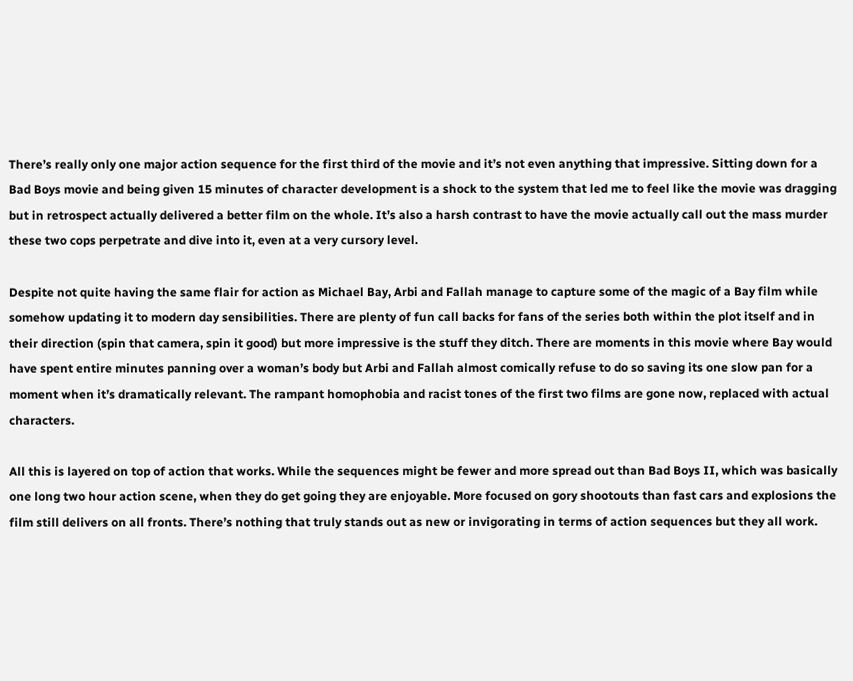There’s really only one major action sequence for the first third of the movie and it’s not even anything that impressive. Sitting down for a Bad Boys movie and being given 15 minutes of character development is a shock to the system that led me to feel like the movie was dragging but in retrospect actually delivered a better film on the whole. It’s also a harsh contrast to have the movie actually call out the mass murder these two cops perpetrate and dive into it, even at a very cursory level.

Despite not quite having the same flair for action as Michael Bay, Arbi and Fallah manage to capture some of the magic of a Bay film while somehow updating it to modern day sensibilities. There are plenty of fun call backs for fans of the series both within the plot itself and in their direction (spin that camera, spin it good) but more impressive is the stuff they ditch. There are moments in this movie where Bay would have spent entire minutes panning over a woman’s body but Arbi and Fallah almost comically refuse to do so saving its one slow pan for a moment when it’s dramatically relevant. The rampant homophobia and racist tones of the first two films are gone now, replaced with actual characters.

All this is layered on top of action that works. While the sequences might be fewer and more spread out than Bad Boys II, which was basically one long two hour action scene, when they do get going they are enjoyable. More focused on gory shootouts than fast cars and explosions the film still delivers on all fronts. There’s nothing that truly stands out as new or invigorating in terms of action sequences but they all work.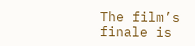The film’s finale is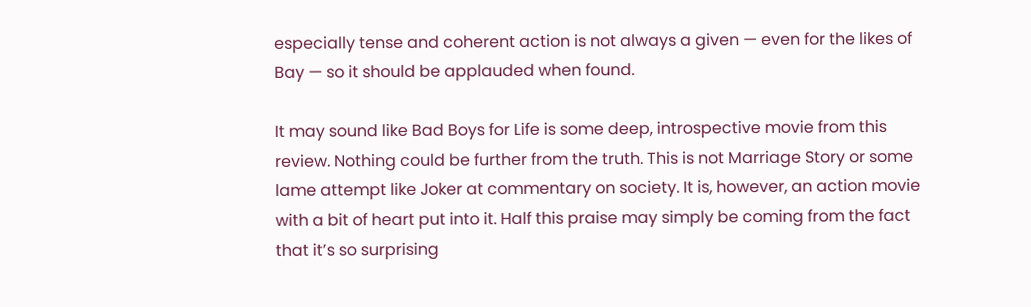especially tense and coherent action is not always a given — even for the likes of Bay — so it should be applauded when found.

It may sound like Bad Boys for Life is some deep, introspective movie from this review. Nothing could be further from the truth. This is not Marriage Story or some lame attempt like Joker at commentary on society. It is, however, an action movie with a bit of heart put into it. Half this praise may simply be coming from the fact that it’s so surprising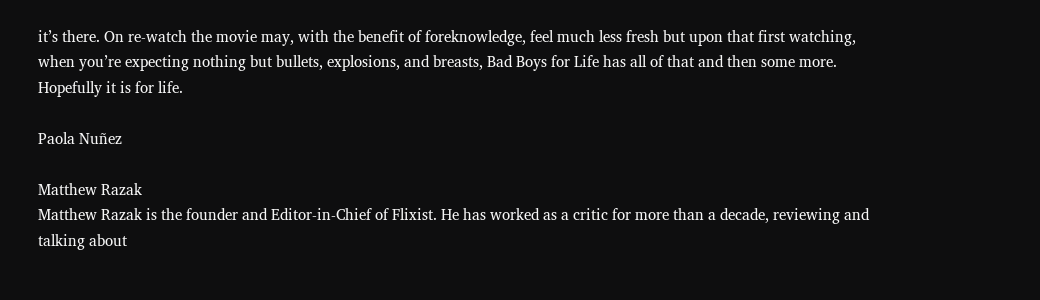it’s there. On re-watch the movie may, with the benefit of foreknowledge, feel much less fresh but upon that first watching, when you’re expecting nothing but bullets, explosions, and breasts, Bad Boys for Life has all of that and then some more. Hopefully it is for life.

Paola Nuñez

Matthew Razak
Matthew Razak is the founder and Editor-in-Chief of Flixist. He has worked as a critic for more than a decade, reviewing and talking about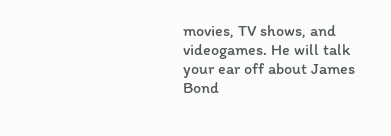movies, TV shows, and videogames. He will talk your ear off about James Bond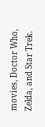movies, Doctor Who, Zelda, and Star Trek.